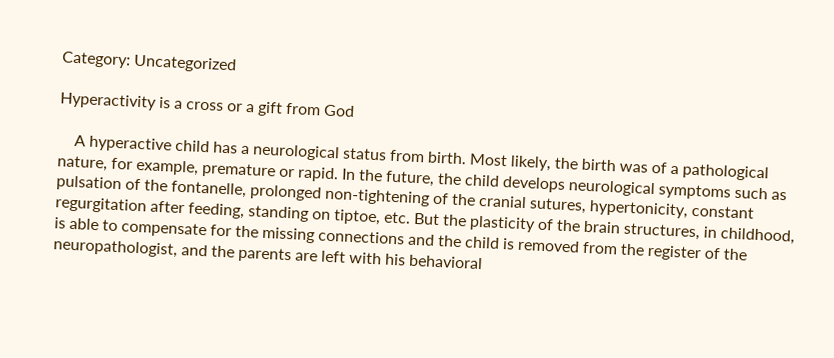Category: Uncategorized

Hyperactivity is a cross or a gift from God

    A hyperactive child has a neurological status from birth. Most likely, the birth was of a pathological nature, for example, premature or rapid. In the future, the child develops neurological symptoms such as pulsation of the fontanelle, prolonged non-tightening of the cranial sutures, hypertonicity, constant regurgitation after feeding, standing on tiptoe, etc. But the plasticity of the brain structures, in childhood, is able to compensate for the missing connections and the child is removed from the register of the neuropathologist, and the parents are left with his behavioral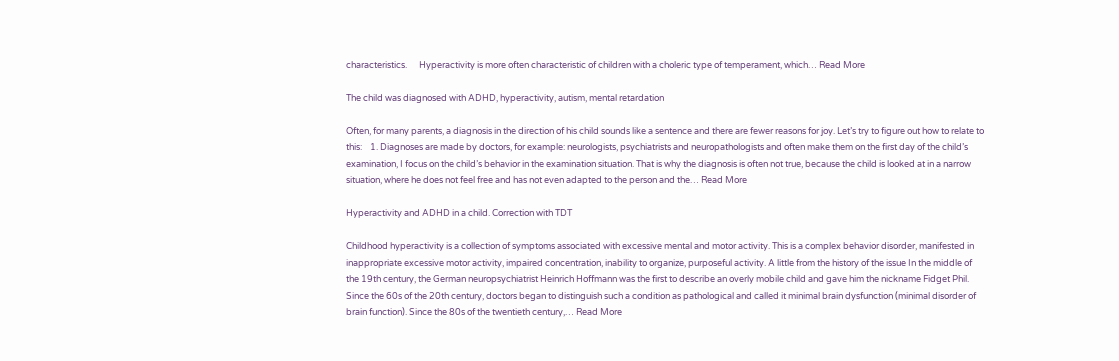characteristics.      Hyperactivity is more often characteristic of children with a choleric type of temperament, which… Read More

The child was diagnosed with ADHD, hyperactivity, autism, mental retardation

Often, for many parents, a diagnosis in the direction of his child sounds like a sentence and there are fewer reasons for joy. Let’s try to figure out how to relate to this:    1. Diagnoses are made by doctors, for example: neurologists, psychiatrists and neuropathologists and often make them on the first day of the child’s examination, I focus on the child’s behavior in the examination situation. That is why the diagnosis is often not true, because the child is looked at in a narrow situation, where he does not feel free and has not even adapted to the person and the… Read More

Hyperactivity and ADHD in a child. Correction with TDT

Childhood hyperactivity is a collection of symptoms associated with excessive mental and motor activity. This is a complex behavior disorder, manifested in inappropriate excessive motor activity, impaired concentration, inability to organize, purposeful activity. A little from the history of the issue In the middle of the 19th century, the German neuropsychiatrist Heinrich Hoffmann was the first to describe an overly mobile child and gave him the nickname Fidget Phil. Since the 60s of the 20th century, doctors began to distinguish such a condition as pathological and called it minimal brain dysfunction (minimal disorder of brain function). Since the 80s of the twentieth century,… Read More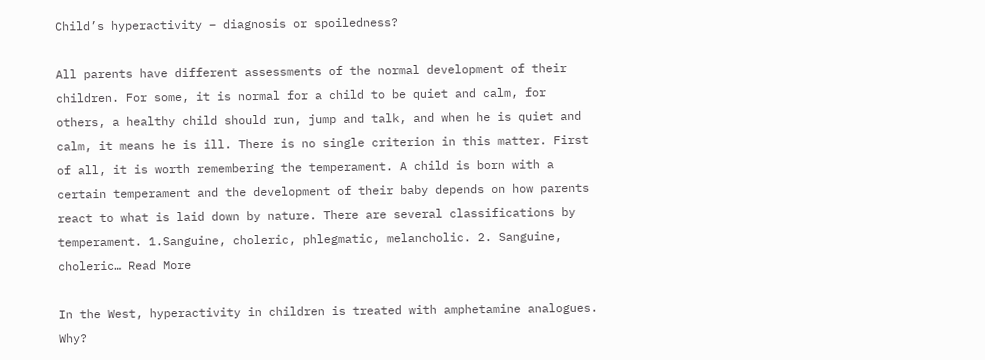Child’s hyperactivity – diagnosis or spoiledness?

All parents have different assessments of the normal development of their children. For some, it is normal for a child to be quiet and calm, for others, a healthy child should run, jump and talk, and when he is quiet and calm, it means he is ill. There is no single criterion in this matter. First of all, it is worth remembering the temperament. A child is born with a certain temperament and the development of their baby depends on how parents react to what is laid down by nature. There are several classifications by temperament. 1.Sanguine, choleric, phlegmatic, melancholic. 2. Sanguine, choleric… Read More

In the West, hyperactivity in children is treated with amphetamine analogues. Why?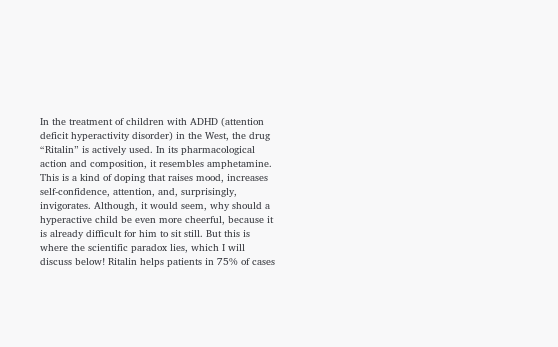In the treatment of children with ADHD (attention deficit hyperactivity disorder) in the West, the drug “Ritalin” is actively used. In its pharmacological action and composition, it resembles amphetamine. This is a kind of doping that raises mood, increases self-confidence, attention, and, surprisingly, invigorates. Although, it would seem, why should a hyperactive child be even more cheerful, because it is already difficult for him to sit still. But this is where the scientific paradox lies, which I will discuss below! Ritalin helps patients in 75% of cases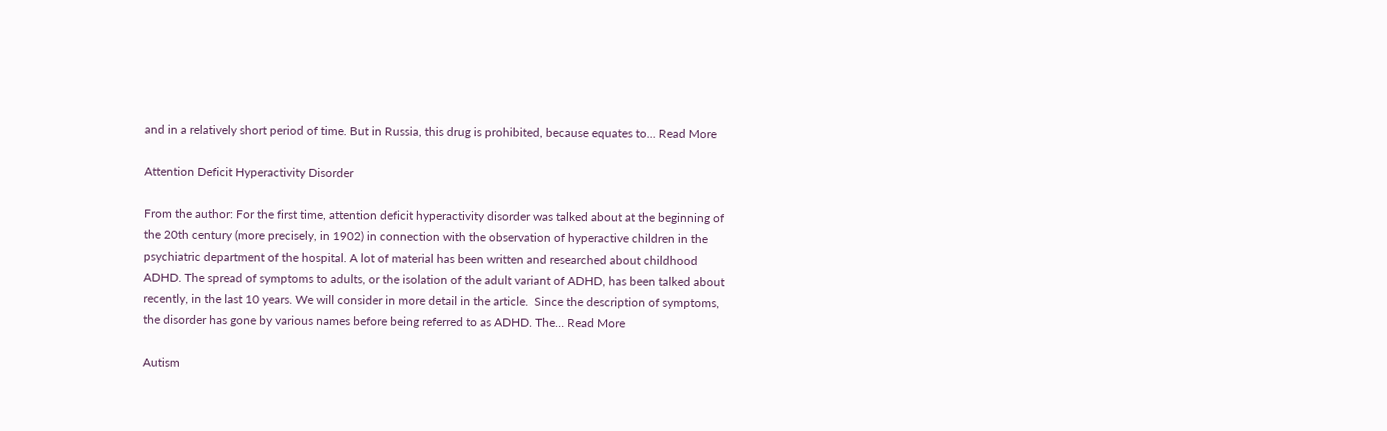and in a relatively short period of time. But in Russia, this drug is prohibited, because equates to… Read More

Attention Deficit Hyperactivity Disorder

From the author: For the first time, attention deficit hyperactivity disorder was talked about at the beginning of the 20th century (more precisely, in 1902) in connection with the observation of hyperactive children in the psychiatric department of the hospital. A lot of material has been written and researched about childhood ADHD. The spread of symptoms to adults, or the isolation of the adult variant of ADHD, has been talked about recently, in the last 10 years. We will consider in more detail in the article.  Since the description of symptoms, the disorder has gone by various names before being referred to as ADHD. The… Read More

Autism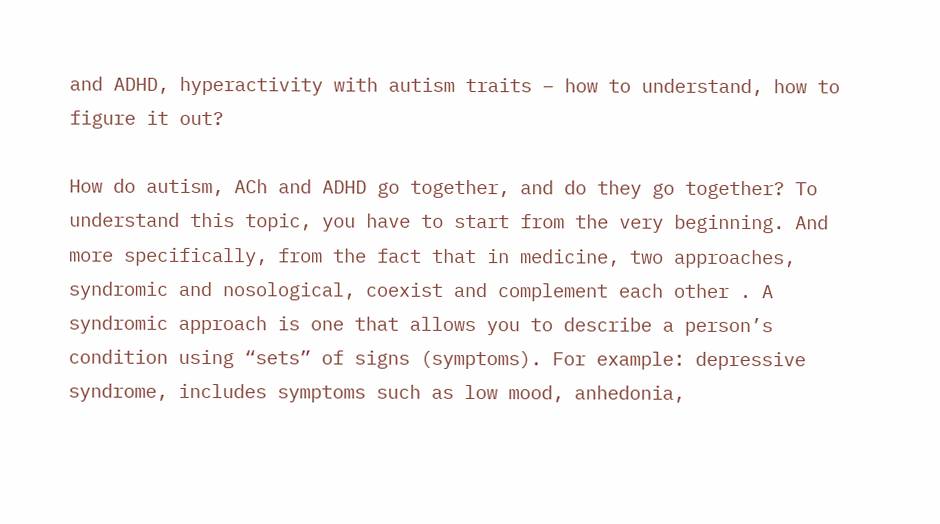and ADHD, hyperactivity with autism traits – how to understand, how to figure it out?

How do autism, ACh and ADHD go together, and do they go together? To understand this topic, you have to start from the very beginning. And more specifically, from the fact that in medicine, two approaches, syndromic and nosological, coexist and complement each other . A syndromic approach is one that allows you to describe a person’s condition using “sets” of signs (symptoms). For example: depressive syndrome, includes symptoms such as low mood, anhedonia,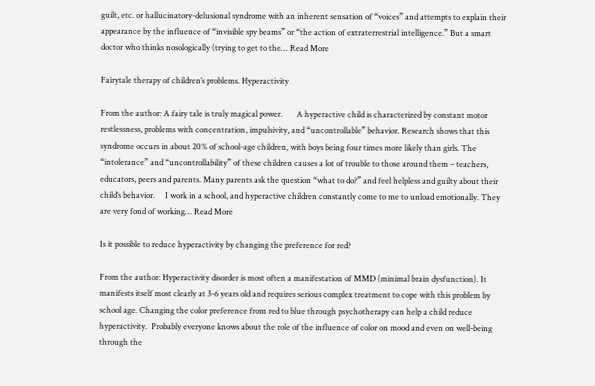guilt, etc. or hallucinatory-delusional syndrome with an inherent sensation of “voices” and attempts to explain their appearance by the influence of “invisible spy beams” or “the action of extraterrestrial intelligence.” But a smart doctor who thinks nosologically (trying to get to the… Read More

Fairytale therapy of children’s problems. Hyperactivity

From the author: A fairy tale is truly magical power.       A hyperactive child is characterized by constant motor restlessness, problems with concentration, impulsivity, and “uncontrollable” behavior. Research shows that this syndrome occurs in about 20% of school-age children, with boys being four times more likely than girls. The “intolerance” and “uncontrollability” of these children causes a lot of trouble to those around them – teachers, educators, peers and parents. Many parents ask the question “what to do?” and feel helpless and guilty about their child’s behavior.     I work in a school, and hyperactive children constantly come to me to unload emotionally. They are very fond of working… Read More

Is it possible to reduce hyperactivity by changing the preference for red?

From the author: Hyperactivity disorder is most often a manifestation of MMD (minimal brain dysfunction). It manifests itself most clearly at 3-6 years old and requires serious complex treatment to cope with this problem by school age. Changing the color preference from red to blue through psychotherapy can help a child reduce hyperactivity.  Probably everyone knows about the role of the influence of color on mood and even on well-being through the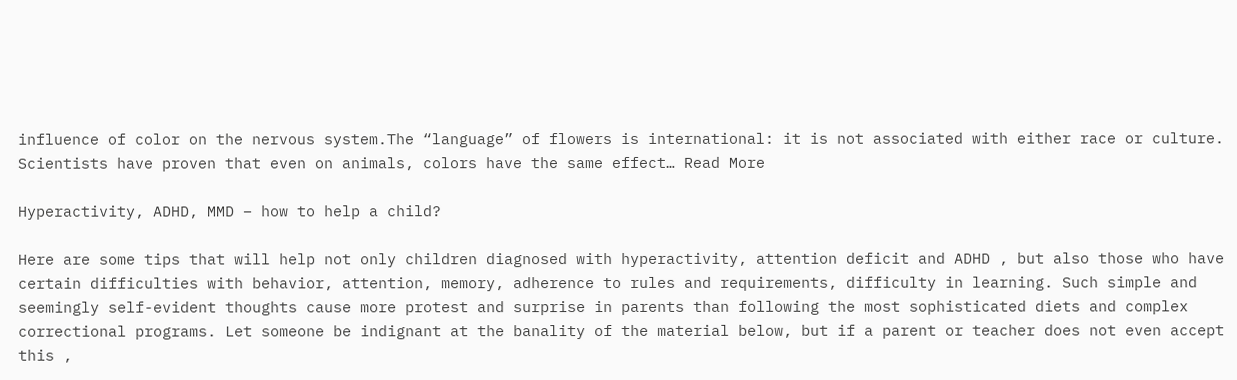influence of color on the nervous system.The “language” of flowers is international: it is not associated with either race or culture. Scientists have proven that even on animals, colors have the same effect… Read More

Hyperactivity, ADHD, MMD – how to help a child?

Here are some tips that will help not only children diagnosed with hyperactivity, attention deficit and ADHD , but also those who have certain difficulties with behavior, attention, memory, adherence to rules and requirements, difficulty in learning. Such simple and seemingly self-evident thoughts cause more protest and surprise in parents than following the most sophisticated diets and complex correctional programs. Let someone be indignant at the banality of the material below, but if a parent or teacher does not even accept this ,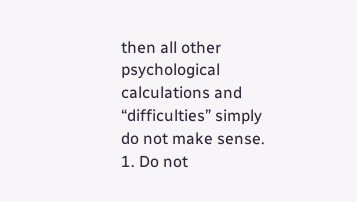then all other psychological calculations and “difficulties” simply do not make sense. 1. Do not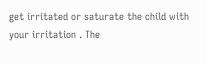get irritated or saturate the child with your irritation . The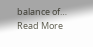balance of… Read More